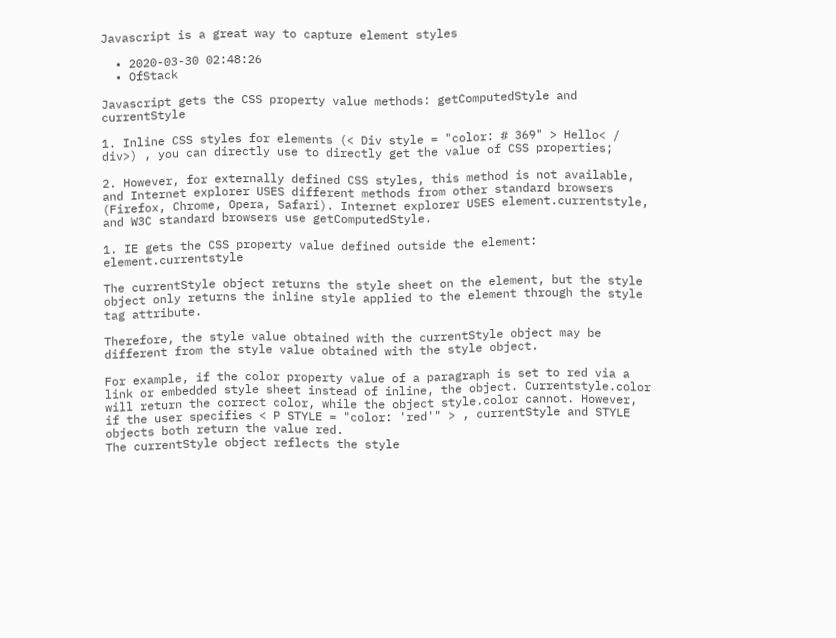Javascript is a great way to capture element styles

  • 2020-03-30 02:48:26
  • OfStack

Javascript gets the CSS property value methods: getComputedStyle and currentStyle

1. Inline CSS styles for elements (< Div style = "color: # 369" > Hello< / div>) , you can directly use to directly get the value of CSS properties;

2. However, for externally defined CSS styles, this method is not available, and Internet explorer USES different methods from other standard browsers (Firefox, Chrome, Opera, Safari). Internet explorer USES element.currentstyle, and W3C standard browsers use getComputedStyle.

1. IE gets the CSS property value defined outside the element: element.currentstyle

The currentStyle object returns the style sheet on the element, but the style object only returns the inline style applied to the element through the style tag attribute.

Therefore, the style value obtained with the currentStyle object may be different from the style value obtained with the style object.

For example, if the color property value of a paragraph is set to red via a link or embedded style sheet instead of inline, the object. Currentstyle.color will return the correct color, while the object style.color cannot. However, if the user specifies < P STYLE = "color: 'red'" > , currentStyle and STYLE objects both return the value red.
The currentStyle object reflects the style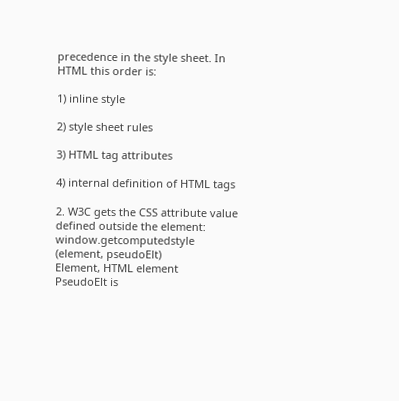precedence in the style sheet. In HTML this order is:

1) inline style

2) style sheet rules

3) HTML tag attributes

4) internal definition of HTML tags

2. W3C gets the CSS attribute value defined outside the element: window.getcomputedstyle (element, pseudoElt)
Element, HTML element
PseudoElt is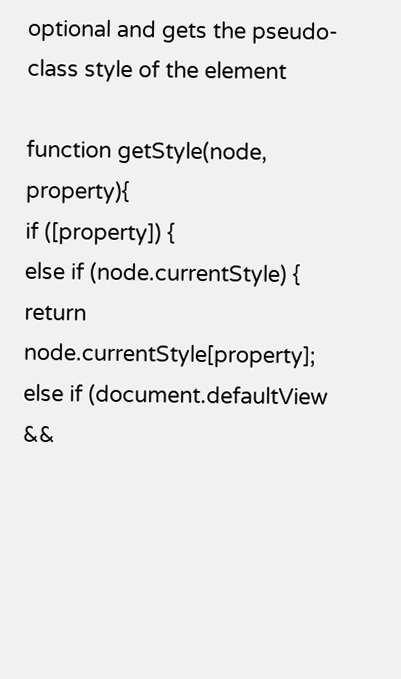optional and gets the pseudo-class style of the element

function getStyle(node, property){
if ([property]) {
else if (node.currentStyle) {
return node.currentStyle[property];
else if (document.defaultView &&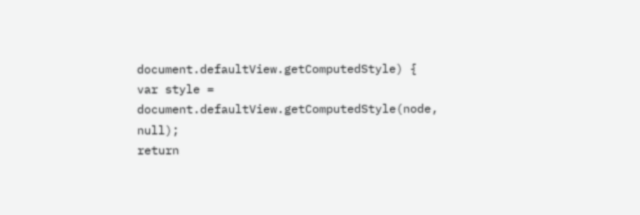document.defaultView.getComputedStyle) {
var style = document.defaultView.getComputedStyle(node, null);
return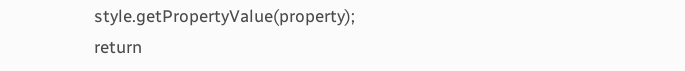style.getPropertyValue(property);
return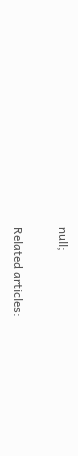null;

Related articles: